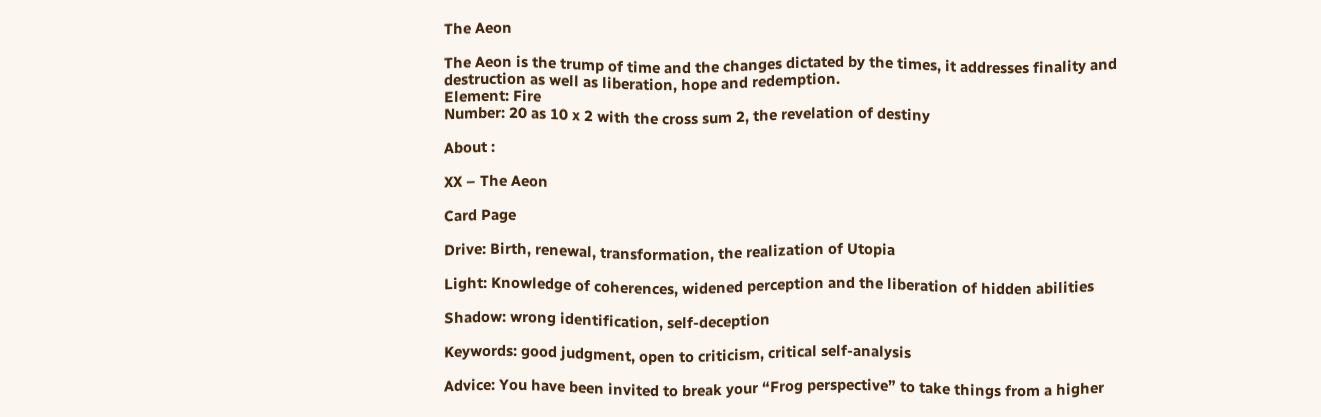The Aeon

The Aeon is the trump of time and the changes dictated by the times, it addresses finality and destruction as well as liberation, hope and redemption.
Element: Fire
Number: 20 as 10 x 2 with the cross sum 2, the revelation of destiny

About :

XX – The Aeon

Card Page

Drive: Birth, renewal, transformation, the realization of Utopia

Light: Knowledge of coherences, widened perception and the liberation of hidden abilities

Shadow: wrong identification, self-deception

Keywords: good judgment, open to criticism, critical self-analysis

Advice: You have been invited to break your “Frog perspective” to take things from a higher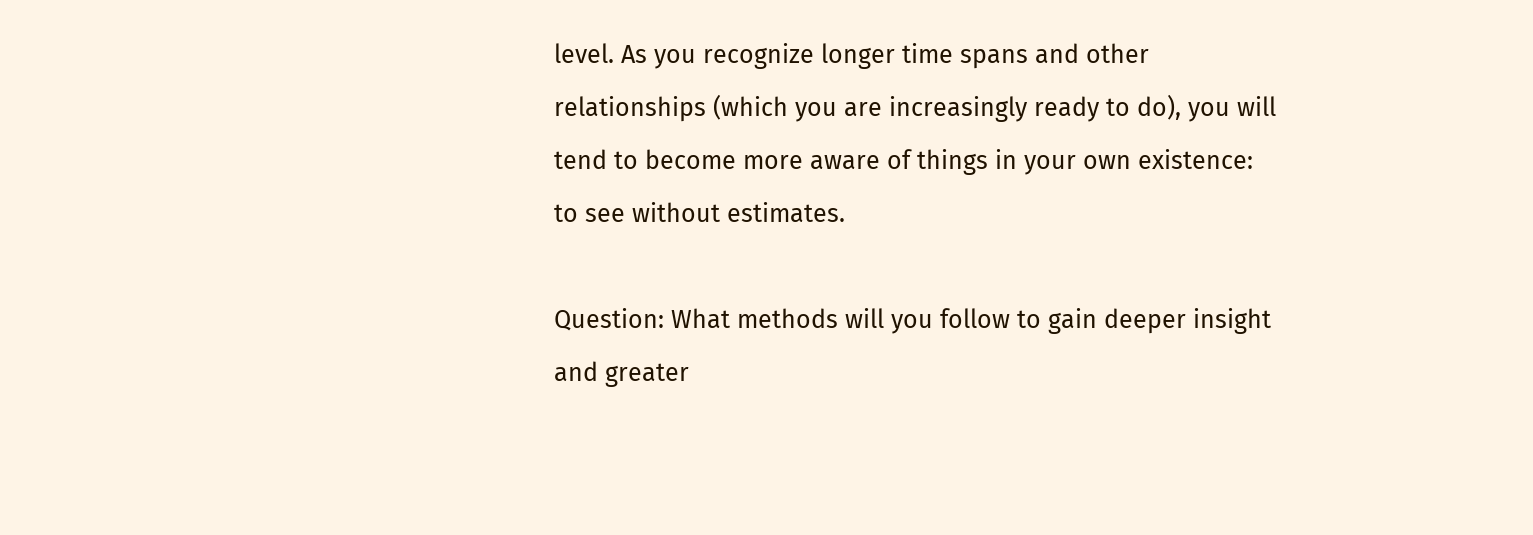level. As you recognize longer time spans and other relationships (which you are increasingly ready to do), you will tend to become more aware of things in your own existence: to see without estimates.

Question: What methods will you follow to gain deeper insight and greater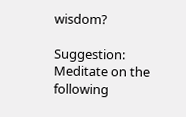wisdom?

Suggestion: Meditate on the following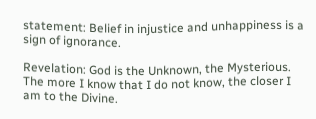statement: Belief in injustice and unhappiness is a sign of ignorance.

Revelation: God is the Unknown, the Mysterious.  The more I know that I do not know, the closer I am to the Divine.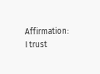Affirmation: I trust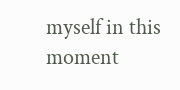myself in this moment